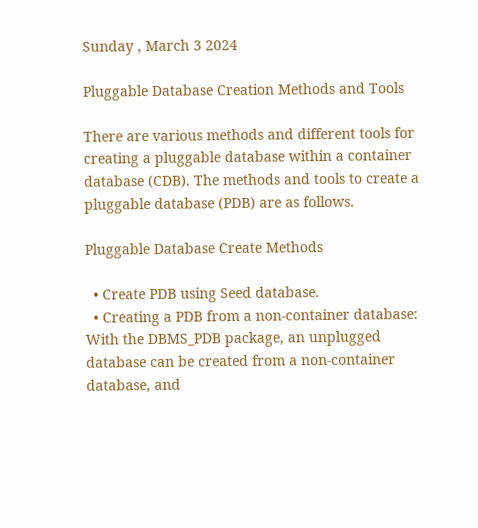Sunday , March 3 2024

Pluggable Database Creation Methods and Tools

There are various methods and different tools for creating a pluggable database within a container database (CDB). The methods and tools to create a pluggable database (PDB) are as follows.

Pluggable Database Create Methods

  • Create PDB using Seed database.
  • Creating a PDB from a non-container database: With the DBMS_PDB package, an unplugged database can be created from a non-container database, and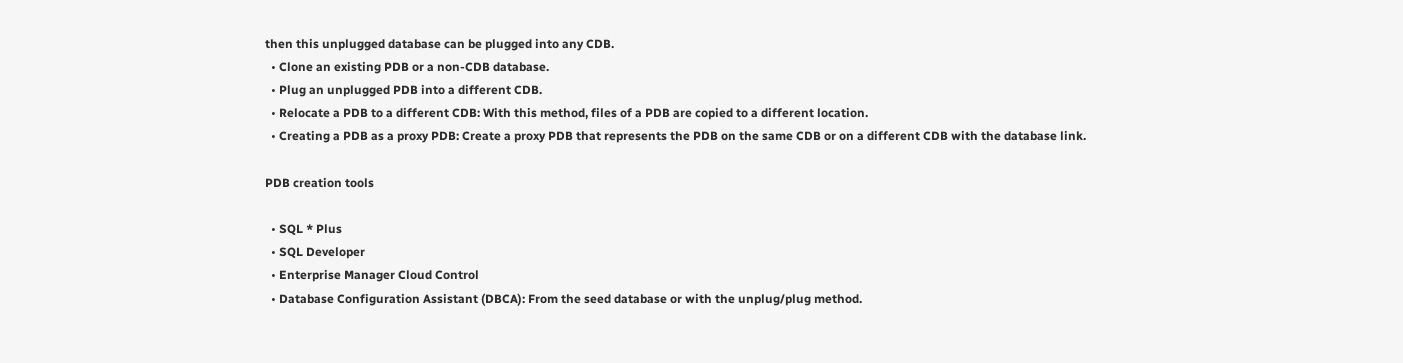then this unplugged database can be plugged into any CDB.
  • Clone an existing PDB or a non-CDB database.
  • Plug an unplugged PDB into a different CDB.
  • Relocate a PDB to a different CDB: With this method, files of a PDB are copied to a different location.
  • Creating a PDB as a proxy PDB: Create a proxy PDB that represents the PDB on the same CDB or on a different CDB with the database link.

PDB creation tools

  • SQL * Plus
  • SQL Developer
  • Enterprise Manager Cloud Control
  • Database Configuration Assistant (DBCA): From the seed database or with the unplug/plug method.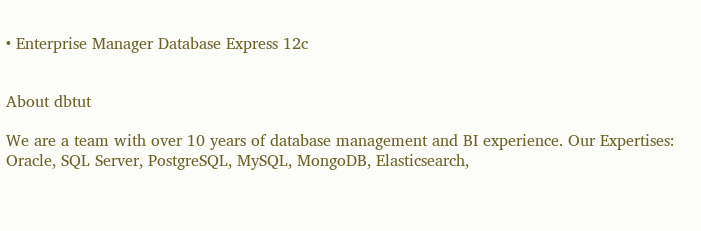• Enterprise Manager Database Express 12c


About dbtut

We are a team with over 10 years of database management and BI experience. Our Expertises: Oracle, SQL Server, PostgreSQL, MySQL, MongoDB, Elasticsearch,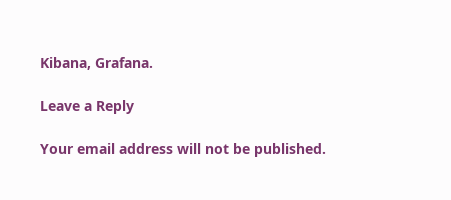Kibana, Grafana.

Leave a Reply

Your email address will not be published.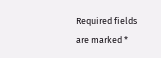Required fields are marked *